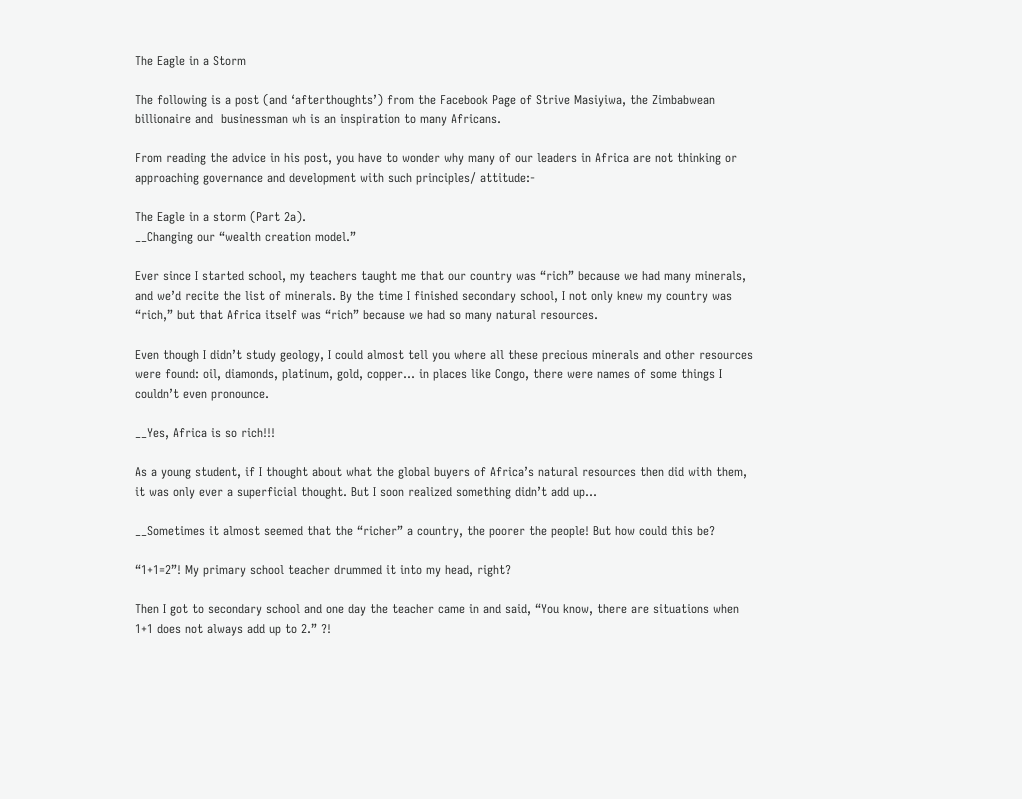The Eagle in a Storm

The following is a post (and ‘afterthoughts’) from the Facebook Page of Strive Masiyiwa, the Zimbabwean billionaire and  businessman wh is an inspiration to many Africans.

From reading the advice in his post, you have to wonder why many of our leaders in Africa are not thinking or approaching governance and development with such principles/ attitude:-

The Eagle in a storm (Part 2a).
__Changing our “wealth creation model.”

Ever since I started school, my teachers taught me that our country was “rich” because we had many minerals, and we’d recite the list of minerals. By the time I finished secondary school, I not only knew my country was “rich,” but that Africa itself was “rich” because we had so many natural resources.

Even though I didn’t study geology, I could almost tell you where all these precious minerals and other resources were found: oil, diamonds, platinum, gold, copper… in places like Congo, there were names of some things I couldn’t even pronounce.

__Yes, Africa is so rich!!!

As a young student, if I thought about what the global buyers of Africa’s natural resources then did with them, it was only ever a superficial thought. But I soon realized something didn’t add up…

__Sometimes it almost seemed that the “richer” a country, the poorer the people! But how could this be?

“1+1=2”! My primary school teacher drummed it into my head, right?

Then I got to secondary school and one day the teacher came in and said, “You know, there are situations when 1+1 does not always add up to 2.” ?!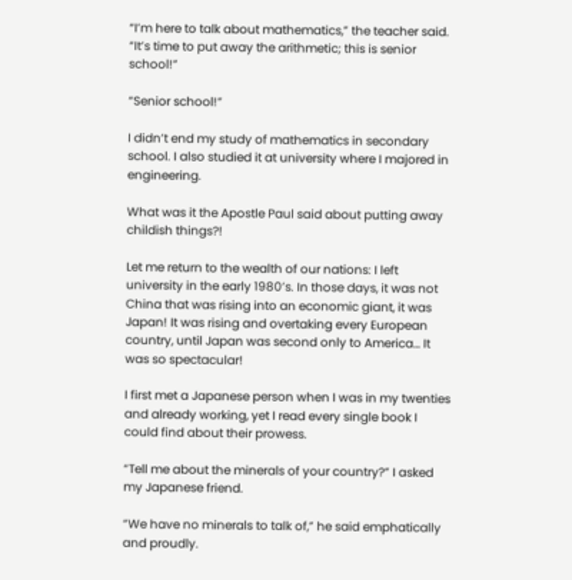“I’m here to talk about mathematics,” the teacher said. “It’s time to put away the arithmetic; this is senior school!”

“Senior school!”

I didn’t end my study of mathematics in secondary school. I also studied it at university where I majored in engineering.

What was it the Apostle Paul said about putting away childish things?!

Let me return to the wealth of our nations: I left university in the early 1980’s. In those days, it was not China that was rising into an economic giant, it was Japan! It was rising and overtaking every European country, until Japan was second only to America… It was so spectacular!

I first met a Japanese person when I was in my twenties and already working, yet I read every single book I could find about their prowess.

“Tell me about the minerals of your country?” I asked my Japanese friend.

“We have no minerals to talk of,” he said emphatically and proudly.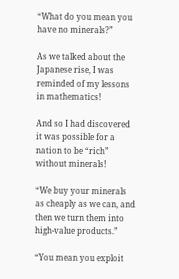“What do you mean you have no minerals?”

As we talked about the Japanese rise, I was reminded of my lessons in mathematics!

And so I had discovered it was possible for a nation to be “rich” without minerals!

“We buy your minerals as cheaply as we can, and then we turn them into high-value products.”

“You mean you exploit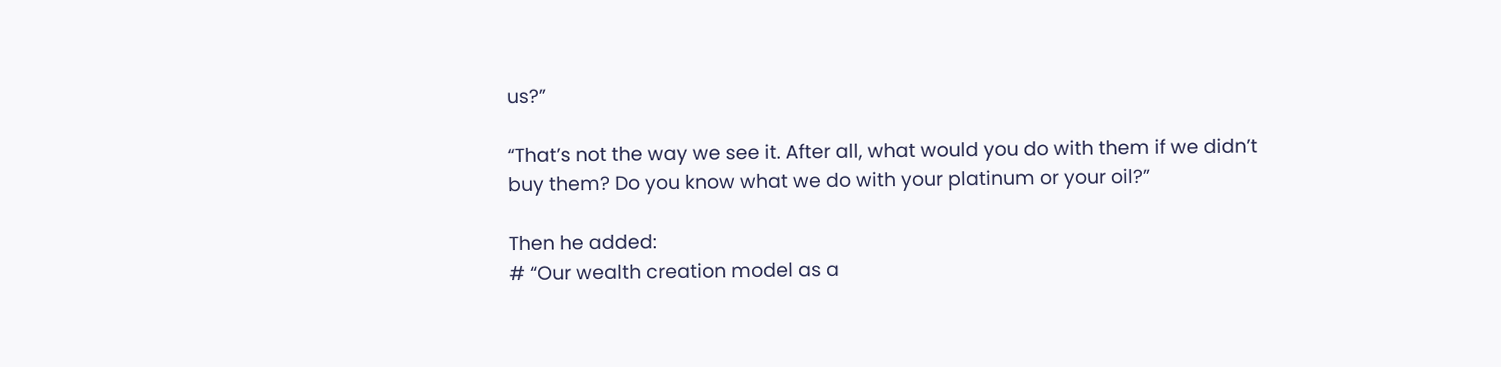us?”

“That’s not the way we see it. After all, what would you do with them if we didn’t buy them? Do you know what we do with your platinum or your oil?”

Then he added:
# “Our wealth creation model as a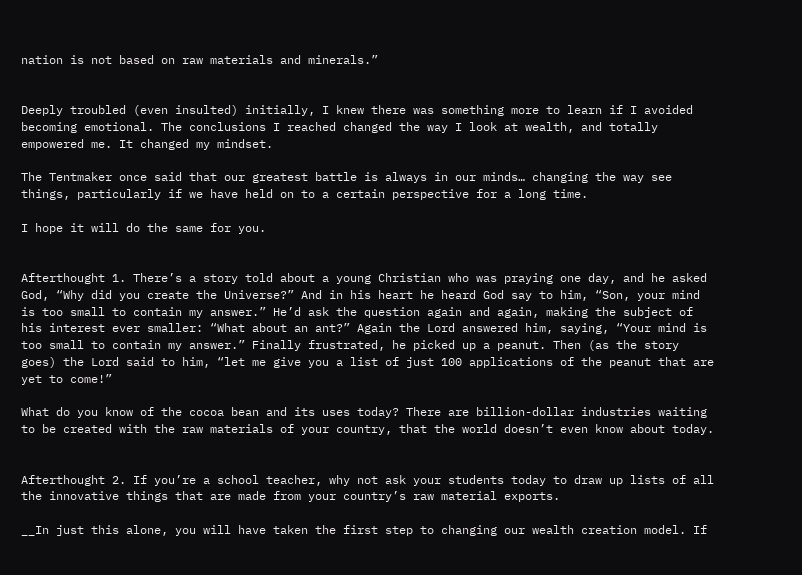nation is not based on raw materials and minerals.”


Deeply troubled (even insulted) initially, I knew there was something more to learn if I avoided becoming emotional. The conclusions I reached changed the way I look at wealth, and totally empowered me. It changed my mindset.

The Tentmaker once said that our greatest battle is always in our minds… changing the way see things, particularly if we have held on to a certain perspective for a long time.

I hope it will do the same for you.


Afterthought 1. There’s a story told about a young Christian who was praying one day, and he asked God, “Why did you create the Universe?” And in his heart he heard God say to him, “Son, your mind is too small to contain my answer.” He’d ask the question again and again, making the subject of his interest ever smaller: “What about an ant?” Again the Lord answered him, saying, “Your mind is too small to contain my answer.” Finally frustrated, he picked up a peanut. Then (as the story goes) the Lord said to him, “let me give you a list of just 100 applications of the peanut that are yet to come!”

What do you know of the cocoa bean and its uses today? There are billion-dollar industries waiting to be created with the raw materials of your country, that the world doesn’t even know about today.


Afterthought 2. If you’re a school teacher, why not ask your students today to draw up lists of all the innovative things that are made from your country’s raw material exports.

__In just this alone, you will have taken the first step to changing our wealth creation model. If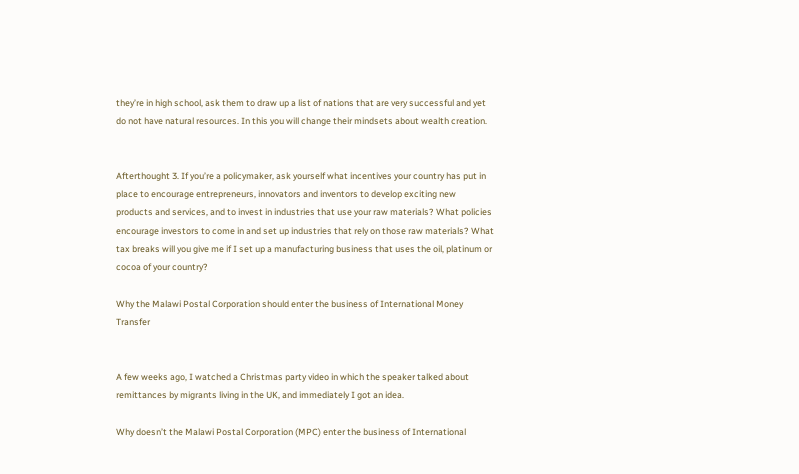they’re in high school, ask them to draw up a list of nations that are very successful and yet do not have natural resources. In this you will change their mindsets about wealth creation.


Afterthought 3. If you’re a policymaker, ask yourself what incentives your country has put in place to encourage entrepreneurs, innovators and inventors to develop exciting new products and services, and to invest in industries that use your raw materials? What policies encourage investors to come in and set up industries that rely on those raw materials? What tax breaks will you give me if I set up a manufacturing business that uses the oil, platinum or cocoa of your country?

Why the Malawi Postal Corporation should enter the business of International Money Transfer


A few weeks ago, I watched a Christmas party video in which the speaker talked about remittances by migrants living in the UK, and immediately I got an idea.

Why doesn’t the Malawi Postal Corporation (MPC) enter the business of International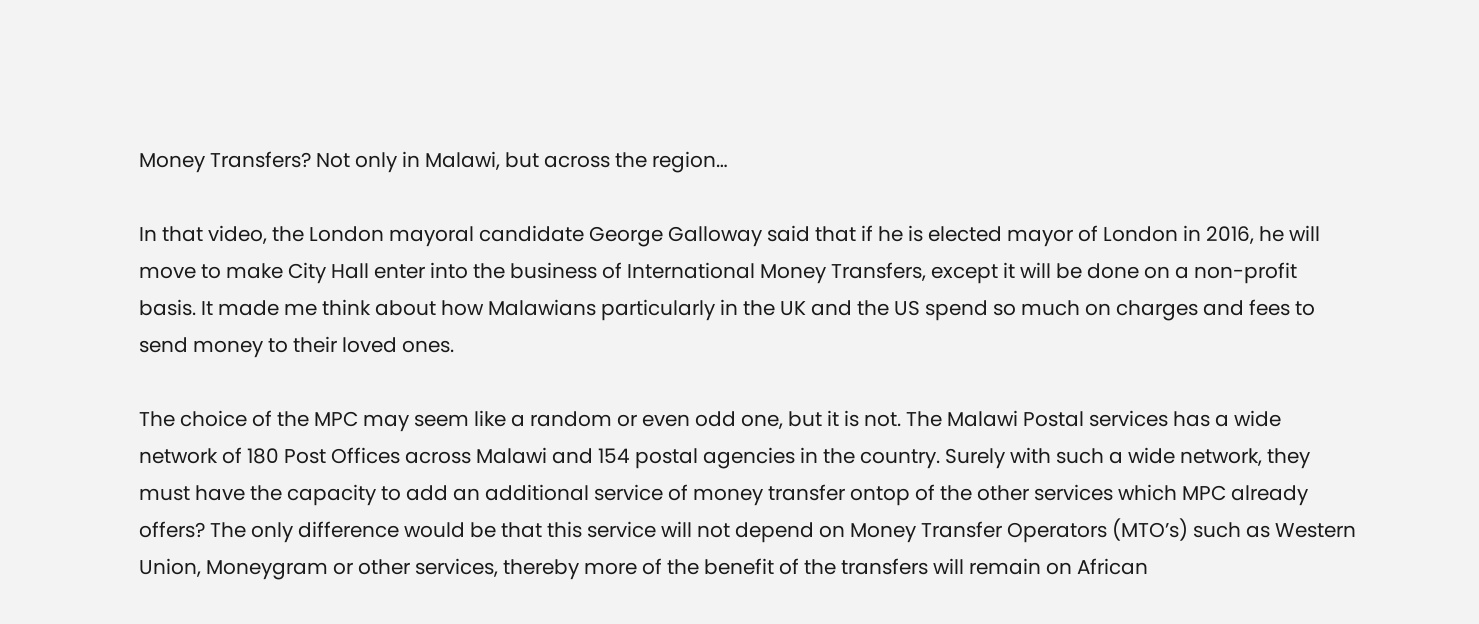Money Transfers? Not only in Malawi, but across the region…

In that video, the London mayoral candidate George Galloway said that if he is elected mayor of London in 2016, he will move to make City Hall enter into the business of International Money Transfers, except it will be done on a non-profit basis. It made me think about how Malawians particularly in the UK and the US spend so much on charges and fees to send money to their loved ones.

The choice of the MPC may seem like a random or even odd one, but it is not. The Malawi Postal services has a wide network of 180 Post Offices across Malawi and 154 postal agencies in the country. Surely with such a wide network, they must have the capacity to add an additional service of money transfer ontop of the other services which MPC already offers? The only difference would be that this service will not depend on Money Transfer Operators (MTO’s) such as Western Union, Moneygram or other services, thereby more of the benefit of the transfers will remain on African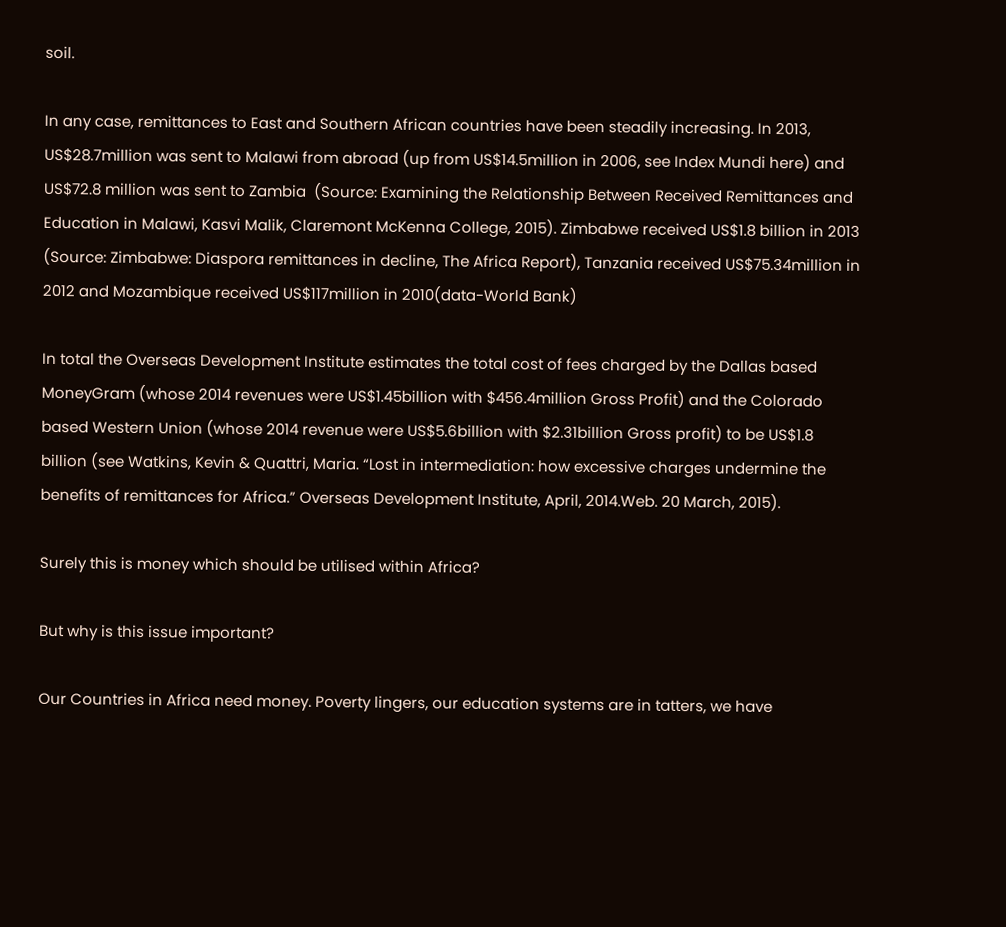soil.

In any case, remittances to East and Southern African countries have been steadily increasing. In 2013, US$28.7million was sent to Malawi from abroad (up from US$14.5million in 2006, see Index Mundi here) and US$72.8 million was sent to Zambia  (Source: Examining the Relationship Between Received Remittances and Education in Malawi, Kasvi Malik, Claremont McKenna College, 2015). Zimbabwe received US$1.8 billion in 2013 (Source: Zimbabwe: Diaspora remittances in decline, The Africa Report), Tanzania received US$75.34million in 2012 and Mozambique received US$117million in 2010(data-World Bank)

In total the Overseas Development Institute estimates the total cost of fees charged by the Dallas based MoneyGram (whose 2014 revenues were US$1.45billion with $456.4million Gross Profit) and the Colorado based Western Union (whose 2014 revenue were US$5.6billion with $2.31billion Gross profit) to be US$1.8 billion (see Watkins, Kevin & Quattri, Maria. “Lost in intermediation: how excessive charges undermine the benefits of remittances for Africa.” Overseas Development Institute, April, 2014.Web. 20 March, 2015).

Surely this is money which should be utilised within Africa?

But why is this issue important?

Our Countries in Africa need money. Poverty lingers, our education systems are in tatters, we have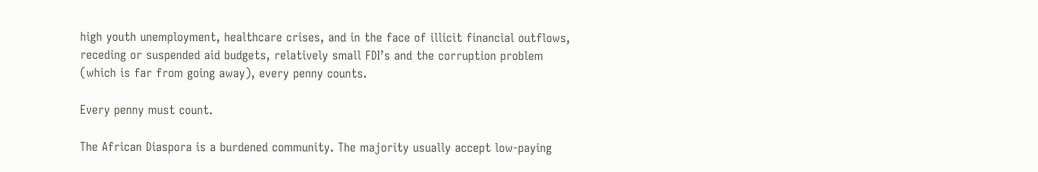high youth unemployment, healthcare crises, and in the face of illicit financial outflows, receding or suspended aid budgets, relatively small FDI’s and the corruption problem (which is far from going away), every penny counts.

Every penny must count.

The African Diaspora is a burdened community. The majority usually accept low-paying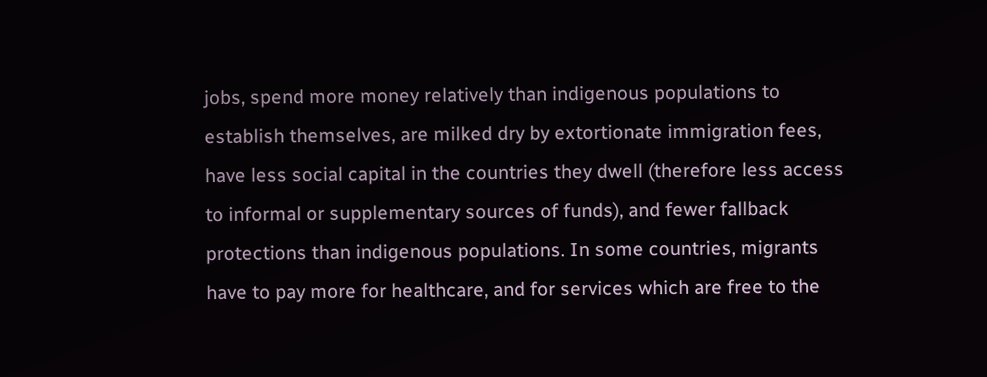jobs, spend more money relatively than indigenous populations to establish themselves, are milked dry by extortionate immigration fees, have less social capital in the countries they dwell (therefore less access to informal or supplementary sources of funds), and fewer fallback protections than indigenous populations. In some countries, migrants have to pay more for healthcare, and for services which are free to the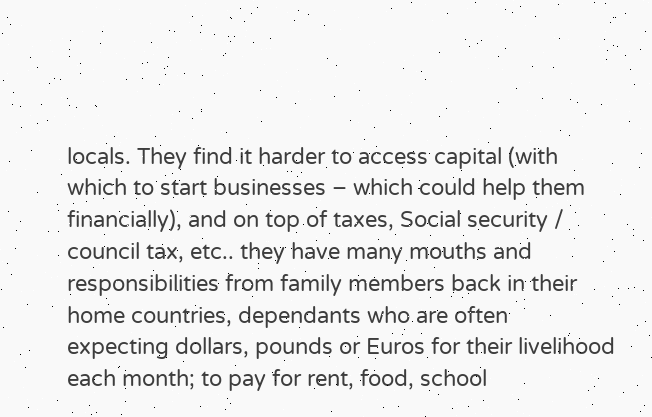locals. They find it harder to access capital (with which to start businesses – which could help them financially), and on top of taxes, Social security / council tax, etc.. they have many mouths and responsibilities from family members back in their home countries, dependants who are often expecting dollars, pounds or Euros for their livelihood each month; to pay for rent, food, school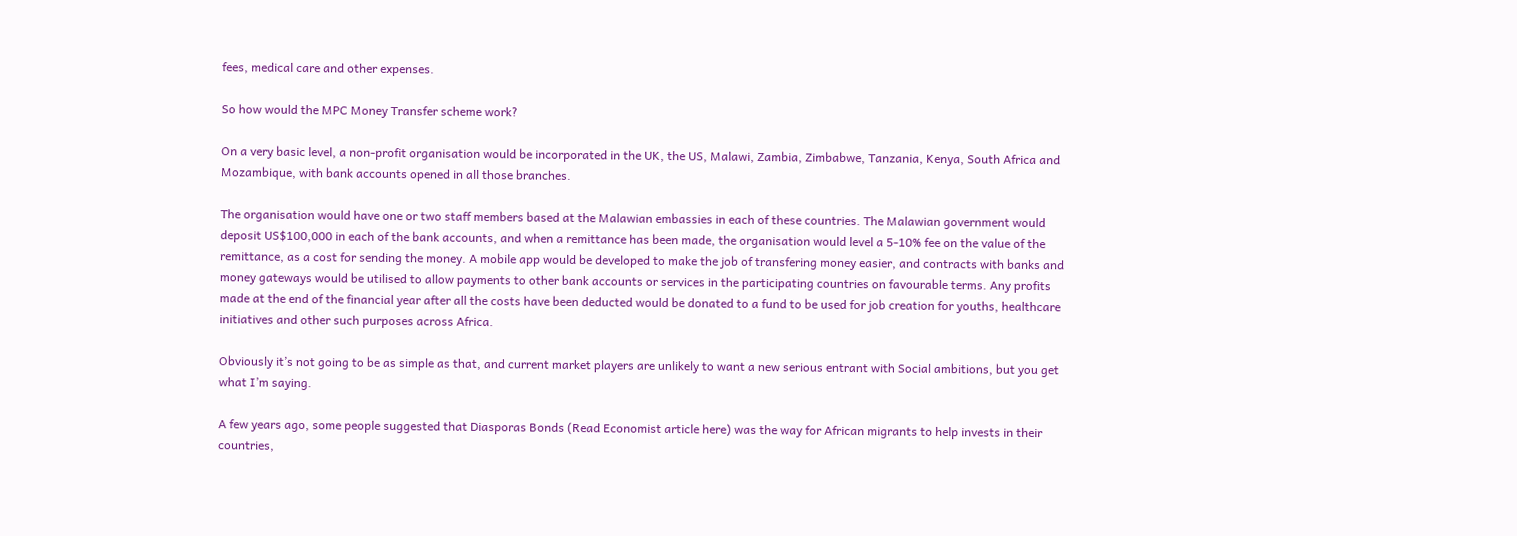fees, medical care and other expenses.

So how would the MPC Money Transfer scheme work?

On a very basic level, a non-profit organisation would be incorporated in the UK, the US, Malawi, Zambia, Zimbabwe, Tanzania, Kenya, South Africa and Mozambique, with bank accounts opened in all those branches.

The organisation would have one or two staff members based at the Malawian embassies in each of these countries. The Malawian government would deposit US$100,000 in each of the bank accounts, and when a remittance has been made, the organisation would level a 5-10% fee on the value of the remittance, as a cost for sending the money. A mobile app would be developed to make the job of transfering money easier, and contracts with banks and money gateways would be utilised to allow payments to other bank accounts or services in the participating countries on favourable terms. Any profits made at the end of the financial year after all the costs have been deducted would be donated to a fund to be used for job creation for youths, healthcare initiatives and other such purposes across Africa.

Obviously it’s not going to be as simple as that, and current market players are unlikely to want a new serious entrant with Social ambitions, but you get what I’m saying.

A few years ago, some people suggested that Diasporas Bonds (Read Economist article here) was the way for African migrants to help invests in their countries,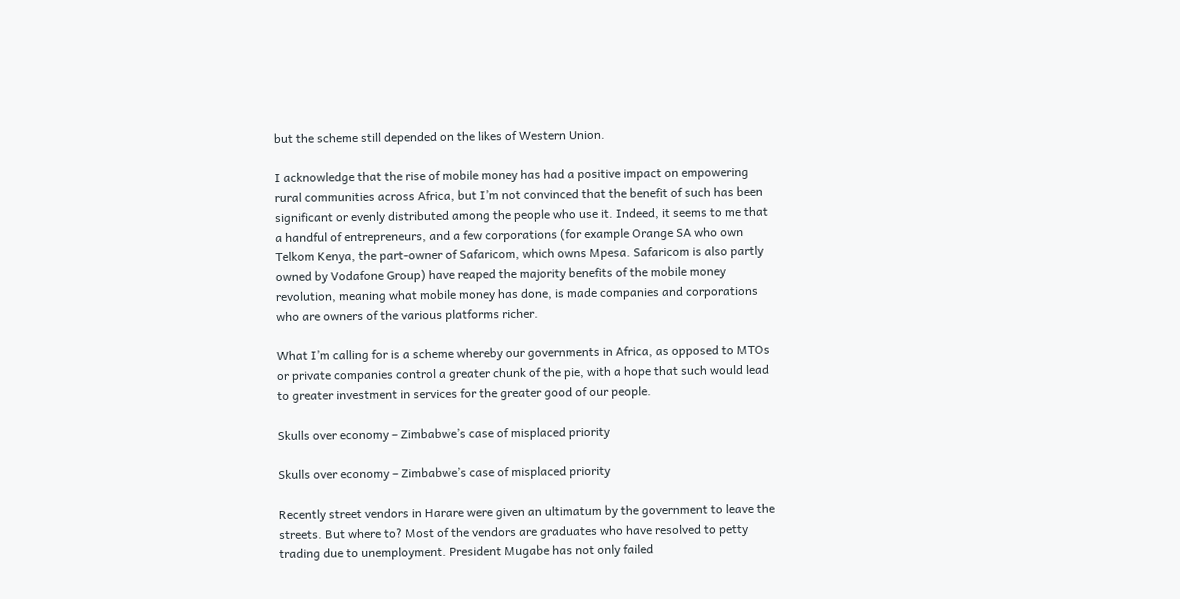but the scheme still depended on the likes of Western Union.

I acknowledge that the rise of mobile money has had a positive impact on empowering rural communities across Africa, but I’m not convinced that the benefit of such has been significant or evenly distributed among the people who use it. Indeed, it seems to me that a handful of entrepreneurs, and a few corporations (for example Orange SA who own Telkom Kenya, the part-owner of Safaricom, which owns Mpesa. Safaricom is also partly owned by Vodafone Group) have reaped the majority benefits of the mobile money revolution, meaning what mobile money has done, is made companies and corporations who are owners of the various platforms richer.

What I’m calling for is a scheme whereby our governments in Africa, as opposed to MTOs or private companies control a greater chunk of the pie, with a hope that such would lead to greater investment in services for the greater good of our people.

Skulls over economy – Zimbabwe’s case of misplaced priority

Skulls over economy – Zimbabwe’s case of misplaced priority

Recently street vendors in Harare were given an ultimatum by the government to leave the streets. But where to? Most of the vendors are graduates who have resolved to petty trading due to unemployment. President Mugabe has not only failed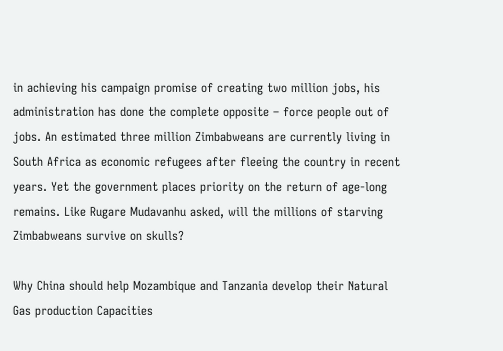in achieving his campaign promise of creating two million jobs, his administration has done the complete opposite – force people out of jobs. An estimated three million Zimbabweans are currently living in South Africa as economic refugees after fleeing the country in recent years. Yet the government places priority on the return of age-long remains. Like Rugare Mudavanhu asked, will the millions of starving Zimbabweans survive on skulls?

Why China should help Mozambique and Tanzania develop their Natural Gas production Capacities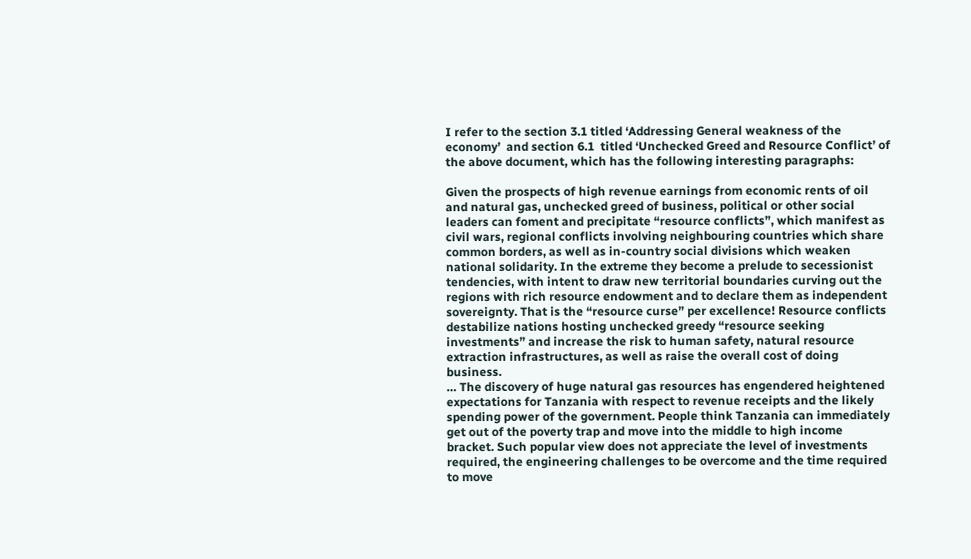I refer to the section 3.1 titled ‘Addressing General weakness of the economy’  and section 6.1  titled ‘Unchecked Greed and Resource Conflict’ of the above document, which has the following interesting paragraphs:

Given the prospects of high revenue earnings from economic rents of oil and natural gas, unchecked greed of business, political or other social leaders can foment and precipitate “resource conflicts”, which manifest as civil wars, regional conflicts involving neighbouring countries which share common borders, as well as in-country social divisions which weaken national solidarity. In the extreme they become a prelude to secessionist tendencies, with intent to draw new territorial boundaries curving out the regions with rich resource endowment and to declare them as independent sovereignty. That is the “resource curse” per excellence! Resource conflicts destabilize nations hosting unchecked greedy “resource seeking investments” and increase the risk to human safety, natural resource extraction infrastructures, as well as raise the overall cost of doing business.
… The discovery of huge natural gas resources has engendered heightened expectations for Tanzania with respect to revenue receipts and the likely spending power of the government. People think Tanzania can immediately get out of the poverty trap and move into the middle to high income bracket. Such popular view does not appreciate the level of investments required, the engineering challenges to be overcome and the time required to move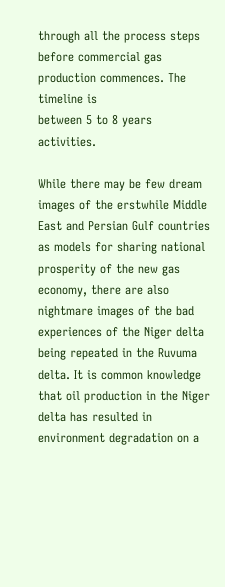through all the process steps before commercial gas production commences. The timeline is
between 5 to 8 years activities.

While there may be few dream images of the erstwhile Middle East and Persian Gulf countries as models for sharing national prosperity of the new gas economy, there are also nightmare images of the bad experiences of the Niger delta being repeated in the Ruvuma delta. It is common knowledge that oil production in the Niger delta has resulted in environment degradation on a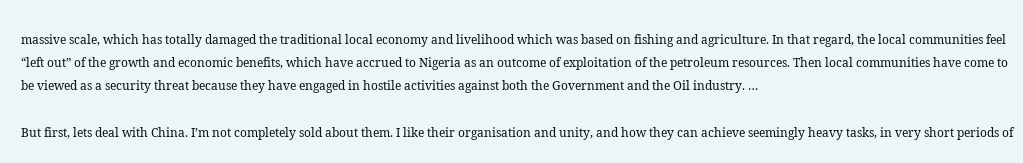massive scale, which has totally damaged the traditional local economy and livelihood which was based on fishing and agriculture. In that regard, the local communities feel “left out” of the growth and economic benefits, which have accrued to Nigeria as an outcome of exploitation of the petroleum resources. Then local communities have come to be viewed as a security threat because they have engaged in hostile activities against both the Government and the Oil industry. …

But first, lets deal with China. I’m not completely sold about them. I like their organisation and unity, and how they can achieve seemingly heavy tasks, in very short periods of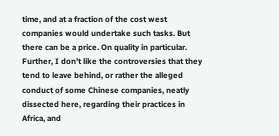time, and at a fraction of the cost west companies would undertake such tasks. But there can be a price. On quality in particular. Further, I don’t like the controversies that they tend to leave behind, or rather the alleged conduct of some Chinese companies, neatly dissected here, regarding their practices in Africa, and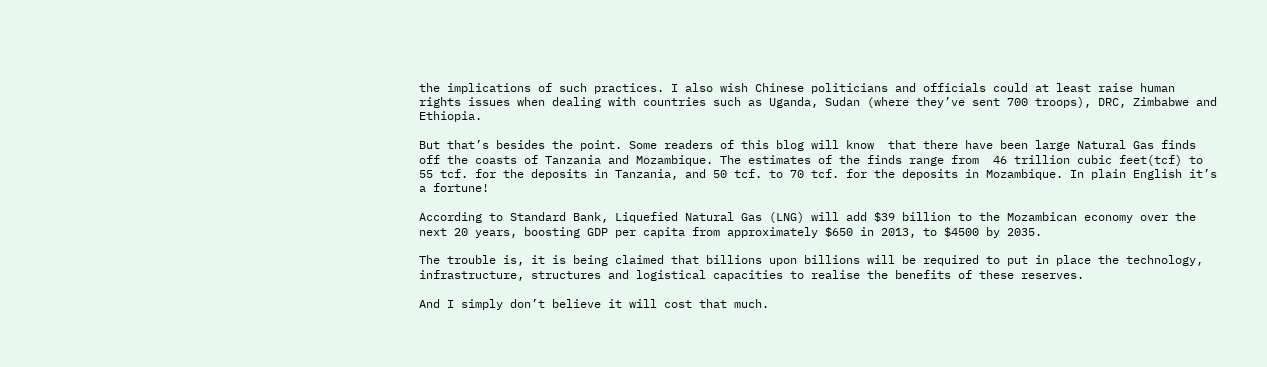the implications of such practices. I also wish Chinese politicians and officials could at least raise human rights issues when dealing with countries such as Uganda, Sudan (where they’ve sent 700 troops), DRC, Zimbabwe and Ethiopia.

But that’s besides the point. Some readers of this blog will know  that there have been large Natural Gas finds off the coasts of Tanzania and Mozambique. The estimates of the finds range from  46 trillion cubic feet(tcf) to 55 tcf. for the deposits in Tanzania, and 50 tcf. to 70 tcf. for the deposits in Mozambique. In plain English it’s a fortune!

According to Standard Bank, Liquefied Natural Gas (LNG) will add $39 billion to the Mozambican economy over the next 20 years, boosting GDP per capita from approximately $650 in 2013, to $4500 by 2035.

The trouble is, it is being claimed that billions upon billions will be required to put in place the technology, infrastructure, structures and logistical capacities to realise the benefits of these reserves.

And I simply don’t believe it will cost that much.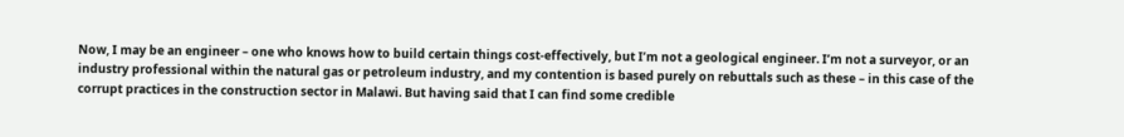Now, I may be an engineer – one who knows how to build certain things cost-effectively, but I’m not a geological engineer. I’m not a surveyor, or an industry professional within the natural gas or petroleum industry, and my contention is based purely on rebuttals such as these – in this case of the corrupt practices in the construction sector in Malawi. But having said that I can find some credible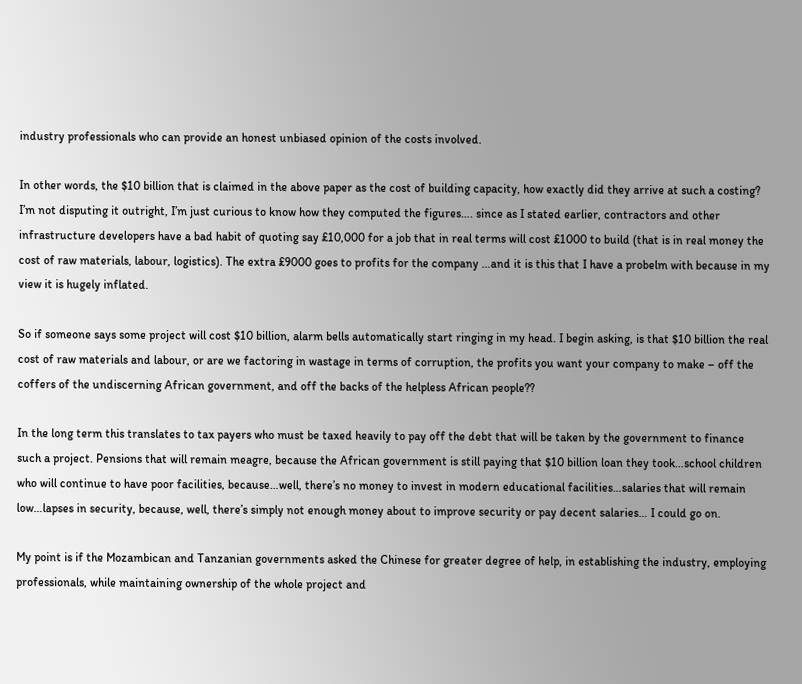industry professionals who can provide an honest unbiased opinion of the costs involved.

In other words, the $10 billion that is claimed in the above paper as the cost of building capacity, how exactly did they arrive at such a costing? I’m not disputing it outright, I’m just curious to know how they computed the figures…. since as I stated earlier, contractors and other infrastructure developers have a bad habit of quoting say £10,000 for a job that in real terms will cost £1000 to build (that is in real money the cost of raw materials, labour, logistics). The extra £9000 goes to profits for the company …and it is this that I have a probelm with because in my view it is hugely inflated.

So if someone says some project will cost $10 billion, alarm bells automatically start ringing in my head. I begin asking, is that $10 billion the real cost of raw materials and labour, or are we factoring in wastage in terms of corruption, the profits you want your company to make – off the coffers of the undiscerning African government, and off the backs of the helpless African people??

In the long term this translates to tax payers who must be taxed heavily to pay off the debt that will be taken by the government to finance such a project. Pensions that will remain meagre, because the African government is still paying that $10 billion loan they took…school children who will continue to have poor facilities, because…well, there’s no money to invest in modern educational facilities…salaries that will remain low…lapses in security, because, well, there’s simply not enough money about to improve security or pay decent salaries… I could go on.

My point is if the Mozambican and Tanzanian governments asked the Chinese for greater degree of help, in establishing the industry, employing professionals, while maintaining ownership of the whole project and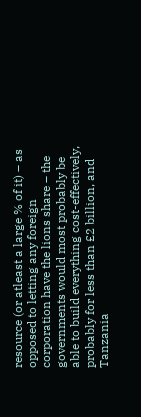resource (or atleast a large % of it) – as opposed to letting any foreign corporation have the lions share – the governments would most probably be able to build everything cost-effectively, probably for less than £2 billion, and Tanzania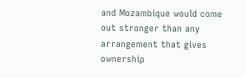and Mozambique would come out stronger than any arrangement that gives ownership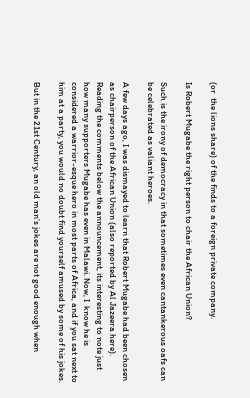(or  the lions share) of the finds to a foreign private company.

Is Robert Mugabe the right person to chair the African Union?

Such is the irony of democracy in that sometimes even cantankerous oafs can be celebrated as valiant heroes.

A few days ago, I was dismayed to learn that Robert Mugabe had been chosen as chairperson of the African Union (also reported by Al Jazeera here). Reading the comments below the announcement, its interesting to note just how many supporters Mugabe has even in Malawi. Now, I  know he is considered a warrior-esque hero in most parts of Africa, and if you sat next to him at a party, you would no doubt find yourself amused by some of his jokes.

But in the 21st Century, an old man’s jokes are not good enough when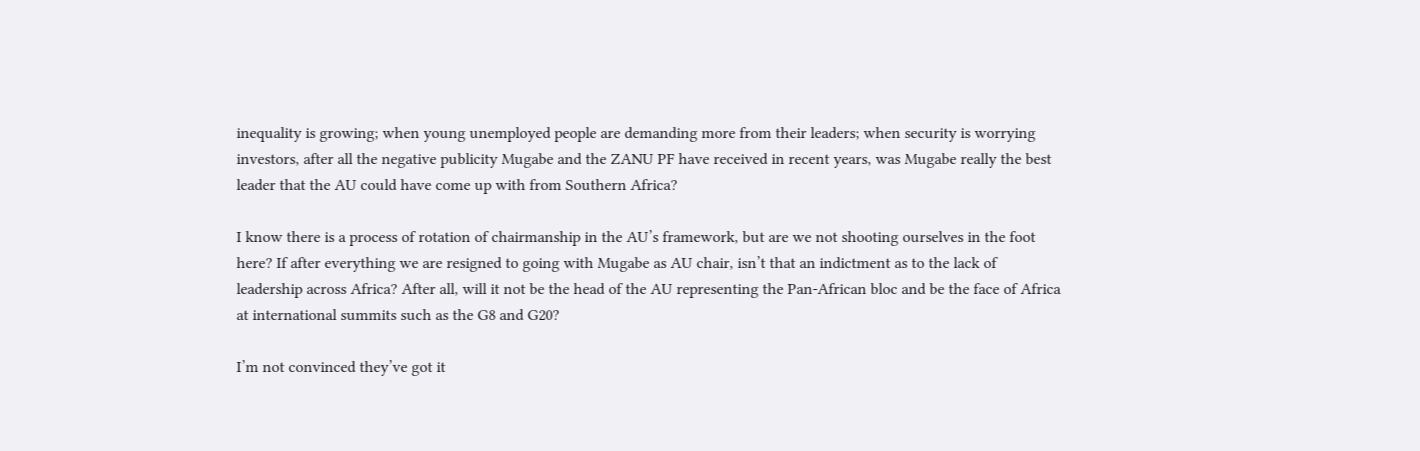inequality is growing; when young unemployed people are demanding more from their leaders; when security is worrying investors, after all the negative publicity Mugabe and the ZANU PF have received in recent years, was Mugabe really the best leader that the AU could have come up with from Southern Africa?

I know there is a process of rotation of chairmanship in the AU’s framework, but are we not shooting ourselves in the foot here? If after everything we are resigned to going with Mugabe as AU chair, isn’t that an indictment as to the lack of leadership across Africa? After all, will it not be the head of the AU representing the Pan-African bloc and be the face of Africa at international summits such as the G8 and G20?

I’m not convinced they’ve got it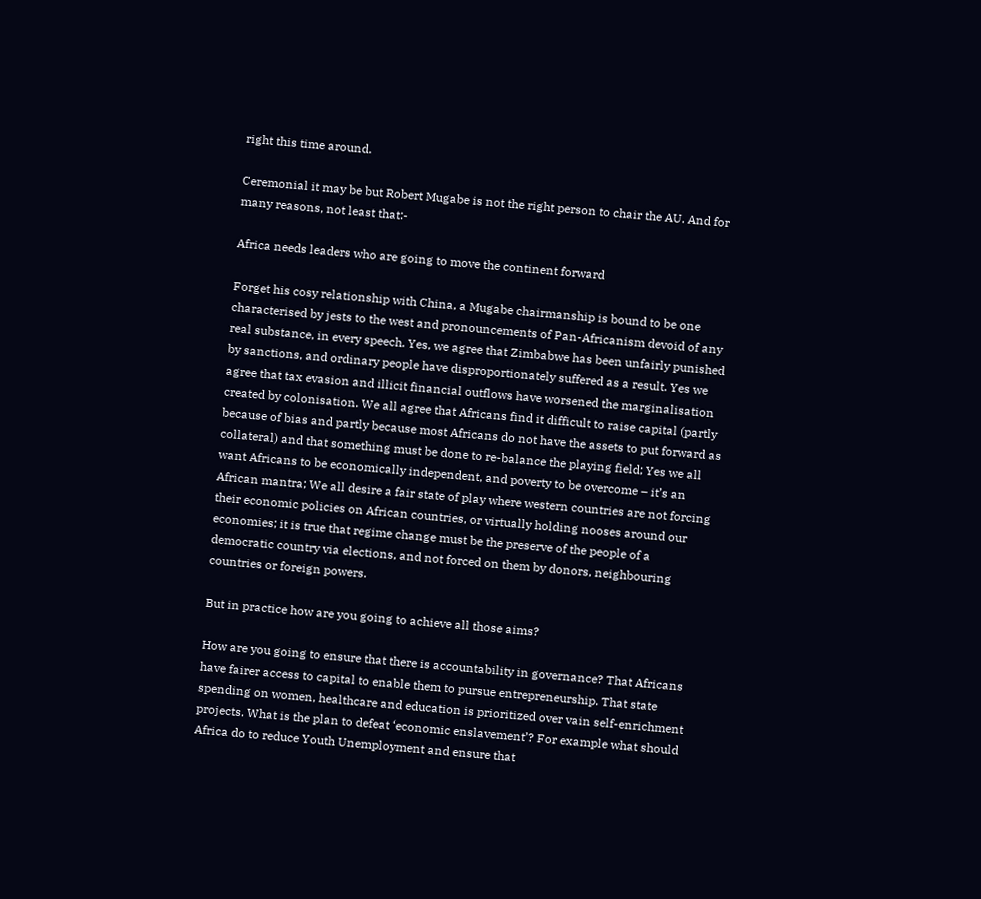right this time around.

Ceremonial it may be but Robert Mugabe is not the right person to chair the AU. And for many reasons, not least that:-

Africa needs leaders who are going to move the continent forward

Forget his cosy relationship with China, a Mugabe chairmanship is bound to be one characterised by jests to the west and pronouncements of Pan-Africanism devoid of any real substance, in every speech. Yes, we agree that Zimbabwe has been unfairly punished by sanctions, and ordinary people have disproportionately suffered as a result. Yes we agree that tax evasion and illicit financial outflows have worsened the marginalisation created by colonisation. We all agree that Africans find it difficult to raise capital (partly because of bias and partly because most Africans do not have the assets to put forward as collateral) and that something must be done to re-balance the playing field; Yes we all want Africans to be economically independent, and poverty to be overcome – it’s an African mantra; We all desire a fair state of play where western countries are not forcing their economic policies on African countries, or virtually holding nooses around our economies; it is true that regime change must be the preserve of the people of a democratic country via elections, and not forced on them by donors, neighbouring countries or foreign powers.

But in practice how are you going to achieve all those aims?

How are you going to ensure that there is accountability in governance? That Africans have fairer access to capital to enable them to pursue entrepreneurship. That state spending on women, healthcare and education is prioritized over vain self-enrichment projects. What is the plan to defeat ‘economic enslavement’? For example what should Africa do to reduce Youth Unemployment and ensure that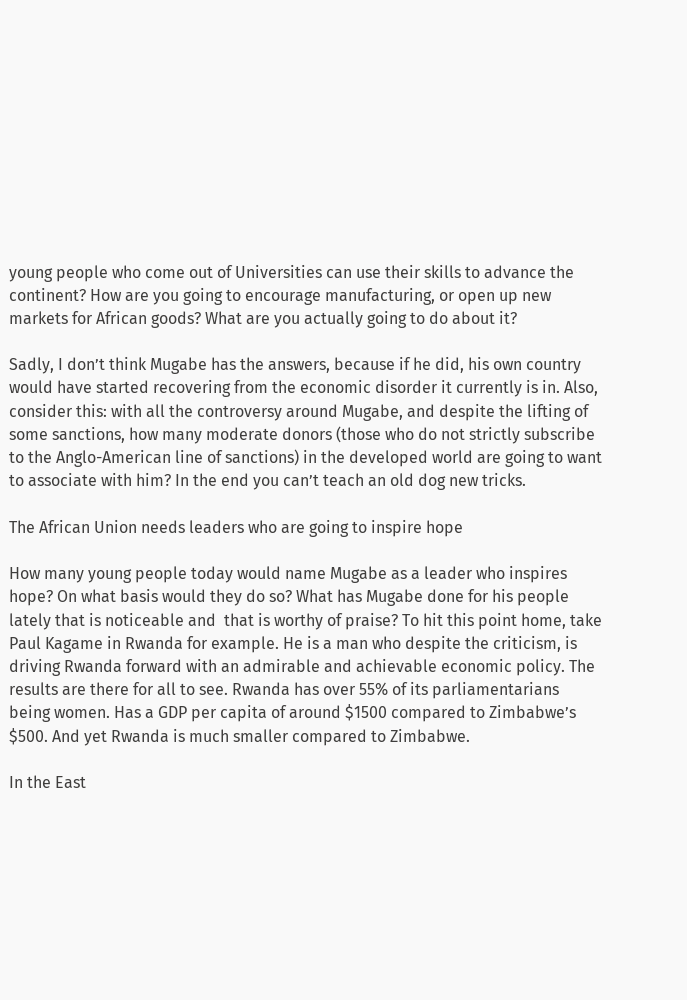young people who come out of Universities can use their skills to advance the continent? How are you going to encourage manufacturing, or open up new markets for African goods? What are you actually going to do about it?

Sadly, I don’t think Mugabe has the answers, because if he did, his own country would have started recovering from the economic disorder it currently is in. Also, consider this: with all the controversy around Mugabe, and despite the lifting of some sanctions, how many moderate donors (those who do not strictly subscribe to the Anglo-American line of sanctions) in the developed world are going to want to associate with him? In the end you can’t teach an old dog new tricks.

The African Union needs leaders who are going to inspire hope

How many young people today would name Mugabe as a leader who inspires hope? On what basis would they do so? What has Mugabe done for his people lately that is noticeable and  that is worthy of praise? To hit this point home, take Paul Kagame in Rwanda for example. He is a man who despite the criticism, is driving Rwanda forward with an admirable and achievable economic policy. The results are there for all to see. Rwanda has over 55% of its parliamentarians being women. Has a GDP per capita of around $1500 compared to Zimbabwe’s $500. And yet Rwanda is much smaller compared to Zimbabwe.

In the East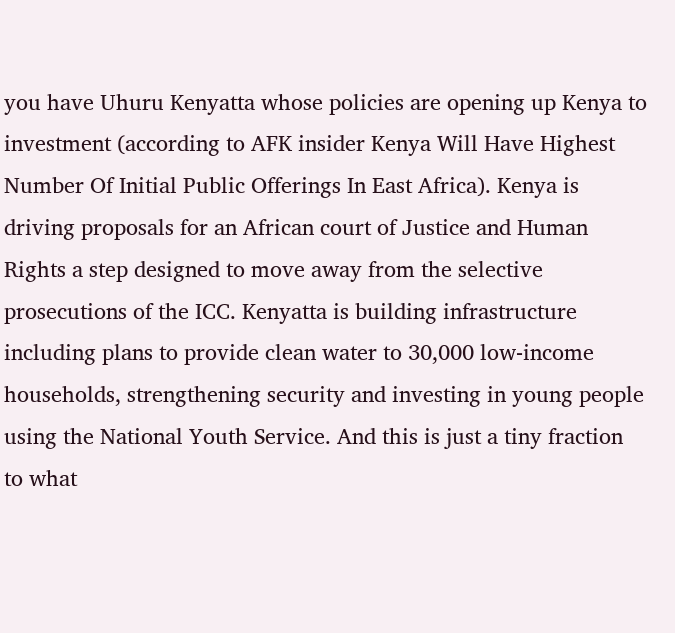you have Uhuru Kenyatta whose policies are opening up Kenya to investment (according to AFK insider Kenya Will Have Highest Number Of Initial Public Offerings In East Africa). Kenya is driving proposals for an African court of Justice and Human Rights a step designed to move away from the selective prosecutions of the ICC. Kenyatta is building infrastructure including plans to provide clean water to 30,000 low-income households, strengthening security and investing in young people using the National Youth Service. And this is just a tiny fraction to what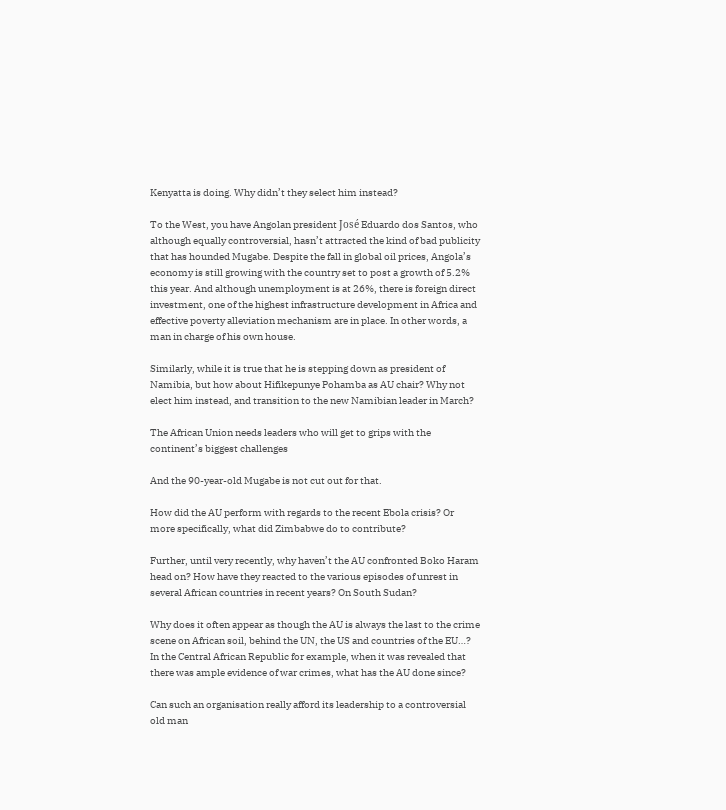Kenyatta is doing. Why didn’t they select him instead?

To the West, you have Angolan president José Eduardo dos Santos, who although equally controversial, hasn’t attracted the kind of bad publicity that has hounded Mugabe. Despite the fall in global oil prices, Angola’s economy is still growing with the country set to post a growth of 5.2% this year. And although unemployment is at 26%, there is foreign direct investment, one of the highest infrastructure development in Africa and effective poverty alleviation mechanism are in place. In other words, a man in charge of his own house.

Similarly, while it is true that he is stepping down as president of Namibia, but how about Hifikepunye Pohamba as AU chair? Why not elect him instead, and transition to the new Namibian leader in March?

The African Union needs leaders who will get to grips with the continent’s biggest challenges

And the 90-year-old Mugabe is not cut out for that.

How did the AU perform with regards to the recent Ebola crisis? Or more specifically, what did Zimbabwe do to contribute?

Further, until very recently, why haven’t the AU confronted Boko Haram head on? How have they reacted to the various episodes of unrest in several African countries in recent years? On South Sudan?

Why does it often appear as though the AU is always the last to the crime scene on African soil, behind the UN, the US and countries of the EU…? In the Central African Republic for example, when it was revealed that there was ample evidence of war crimes, what has the AU done since?

Can such an organisation really afford its leadership to a controversial old man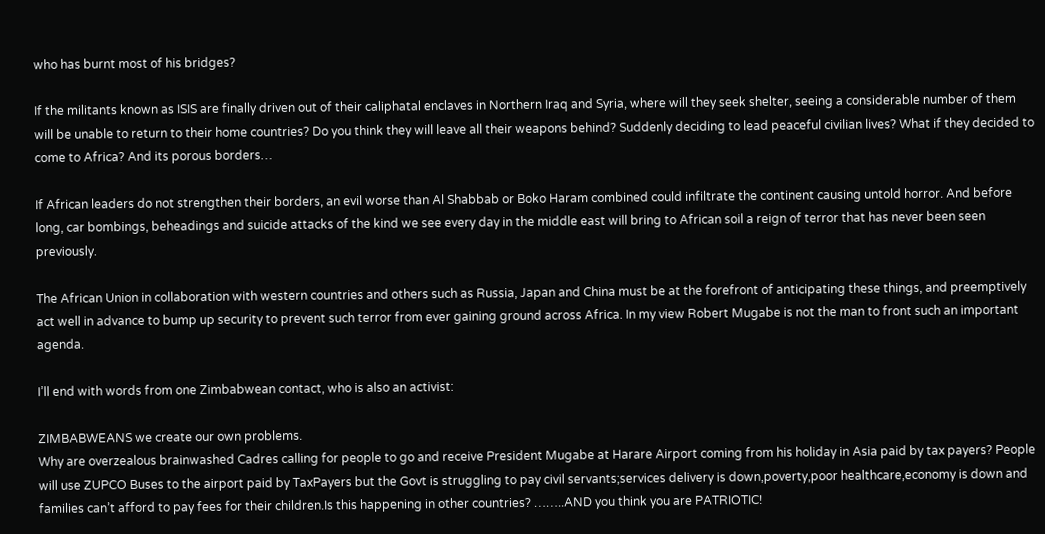who has burnt most of his bridges?

If the militants known as ISIS are finally driven out of their caliphatal enclaves in Northern Iraq and Syria, where will they seek shelter, seeing a considerable number of them will be unable to return to their home countries? Do you think they will leave all their weapons behind? Suddenly deciding to lead peaceful civilian lives? What if they decided to come to Africa? And its porous borders…

If African leaders do not strengthen their borders, an evil worse than Al Shabbab or Boko Haram combined could infiltrate the continent causing untold horror. And before long, car bombings, beheadings and suicide attacks of the kind we see every day in the middle east will bring to African soil a reign of terror that has never been seen previously.

The African Union in collaboration with western countries and others such as Russia, Japan and China must be at the forefront of anticipating these things, and preemptively act well in advance to bump up security to prevent such terror from ever gaining ground across Africa. In my view Robert Mugabe is not the man to front such an important agenda.

I’ll end with words from one Zimbabwean contact, who is also an activist:

ZIMBABWEANS we create our own problems.
Why are overzealous brainwashed Cadres calling for people to go and receive President Mugabe at Harare Airport coming from his holiday in Asia paid by tax payers? People will use ZUPCO Buses to the airport paid by TaxPayers but the Govt is struggling to pay civil servants;services delivery is down,poverty,poor healthcare,economy is down and families can’t afford to pay fees for their children.Is this happening in other countries? ……..AND you think you are PATRIOTIC!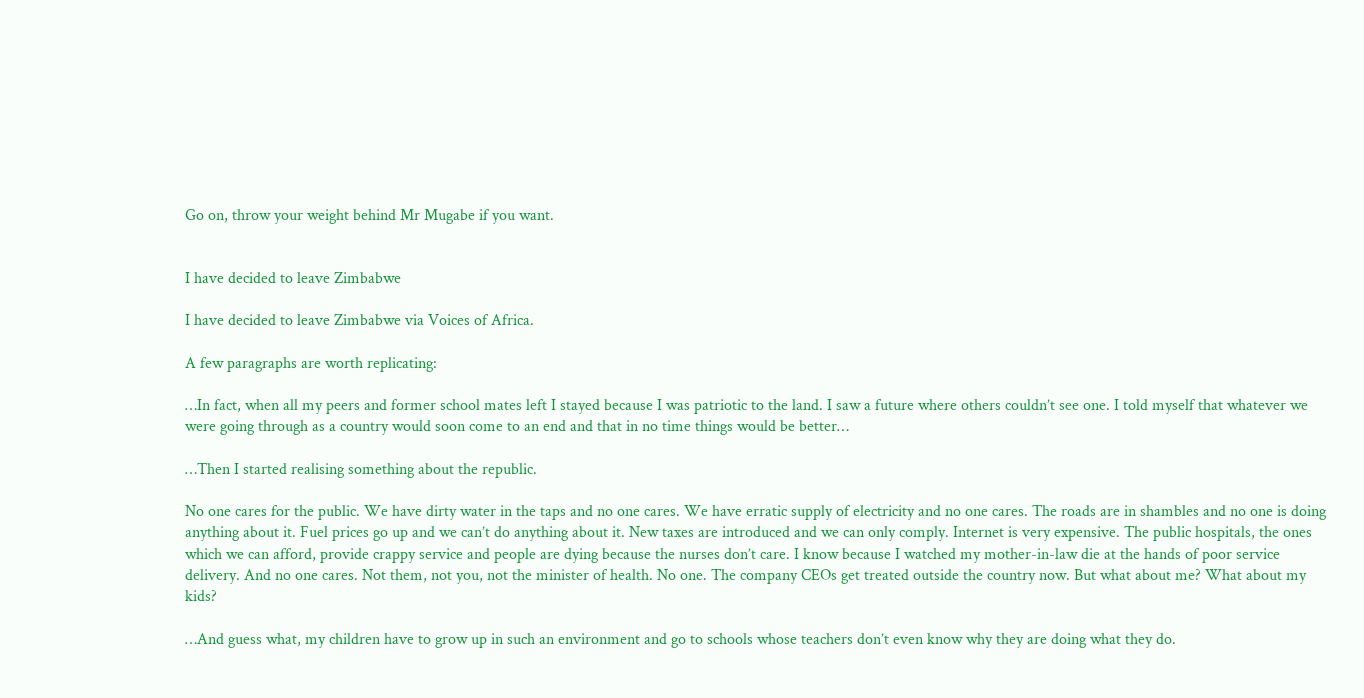Go on, throw your weight behind Mr Mugabe if you want.


I have decided to leave Zimbabwe

I have decided to leave Zimbabwe via Voices of Africa.

A few paragraphs are worth replicating:

…In fact, when all my peers and former school mates left I stayed because I was patriotic to the land. I saw a future where others couldn’t see one. I told myself that whatever we were going through as a country would soon come to an end and that in no time things would be better…

…Then I started realising something about the republic.

No one cares for the public. We have dirty water in the taps and no one cares. We have erratic supply of electricity and no one cares. The roads are in shambles and no one is doing anything about it. Fuel prices go up and we can’t do anything about it. New taxes are introduced and we can only comply. Internet is very expensive. The public hospitals, the ones which we can afford, provide crappy service and people are dying because the nurses don’t care. I know because I watched my mother-in-law die at the hands of poor service delivery. And no one cares. Not them, not you, not the minister of health. No one. The company CEOs get treated outside the country now. But what about me? What about my kids?

…And guess what, my children have to grow up in such an environment and go to schools whose teachers don’t even know why they are doing what they do.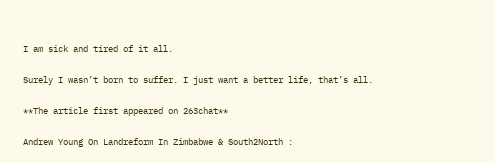I am sick and tired of it all.

Surely I wasn’t born to suffer. I just want a better life, that’s all.

**The article first appeared on 263chat**

Andrew Young On Landreform In Zimbabwe & South2North :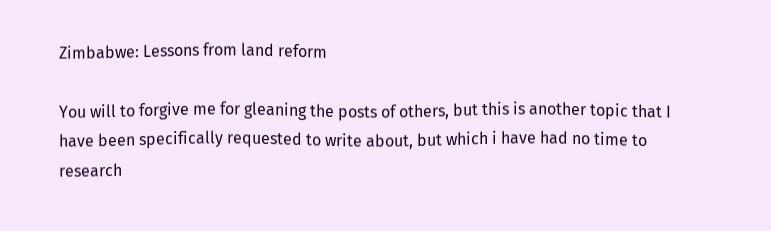Zimbabwe: Lessons from land reform

You will to forgive me for gleaning the posts of others, but this is another topic that I have been specifically requested to write about, but which i have had no time to research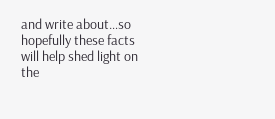and write about…so hopefully these facts will help shed light on the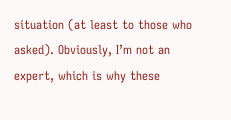situation (at least to those who asked). Obviously, I’m not an expert, which is why these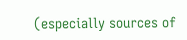(especially sources of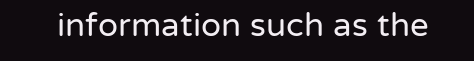information such as the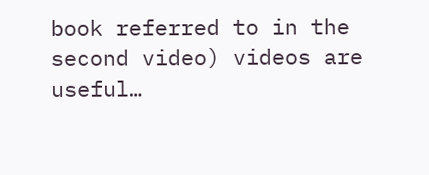book referred to in the second video) videos are useful…